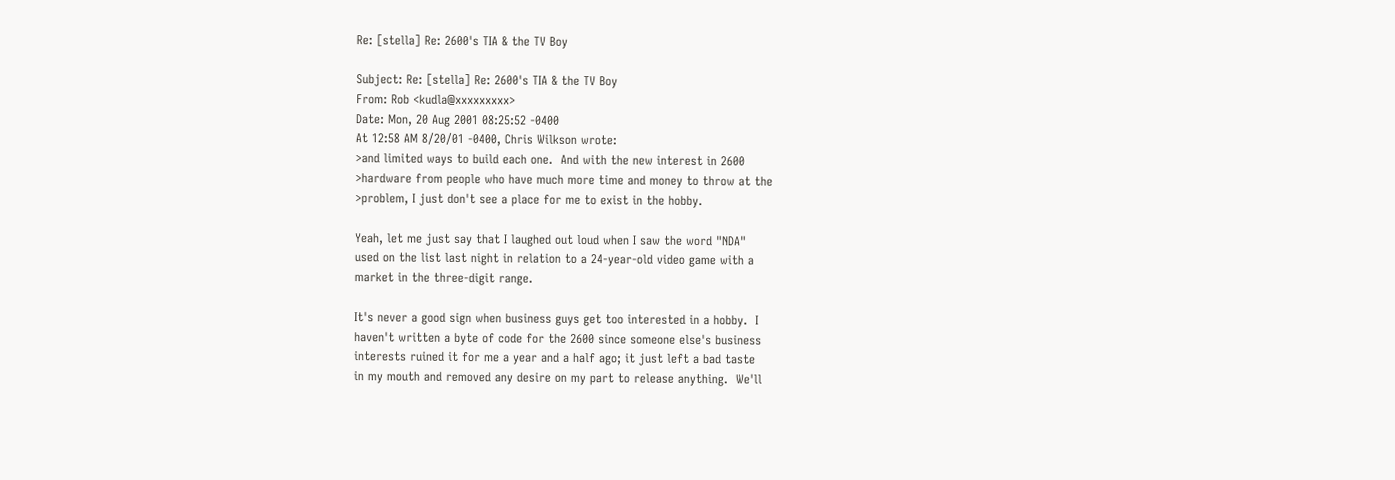Re: [stella] Re: 2600's TIA & the TV Boy

Subject: Re: [stella] Re: 2600's TIA & the TV Boy
From: Rob <kudla@xxxxxxxxx>
Date: Mon, 20 Aug 2001 08:25:52 -0400
At 12:58 AM 8/20/01 -0400, Chris Wilkson wrote:
>and limited ways to build each one.  And with the new interest in 2600
>hardware from people who have much more time and money to throw at the
>problem, I just don't see a place for me to exist in the hobby.

Yeah, let me just say that I laughed out loud when I saw the word "NDA"
used on the list last night in relation to a 24-year-old video game with a
market in the three-digit range.

It's never a good sign when business guys get too interested in a hobby.  I
haven't written a byte of code for the 2600 since someone else's business
interests ruined it for me a year and a half ago; it just left a bad taste
in my mouth and removed any desire on my part to release anything.  We'll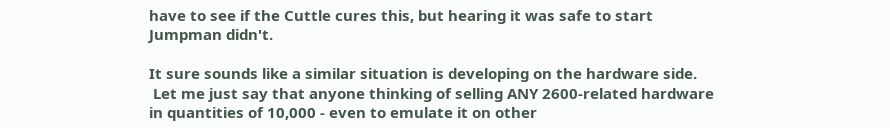have to see if the Cuttle cures this, but hearing it was safe to start
Jumpman didn't.

It sure sounds like a similar situation is developing on the hardware side.
 Let me just say that anyone thinking of selling ANY 2600-related hardware
in quantities of 10,000 - even to emulate it on other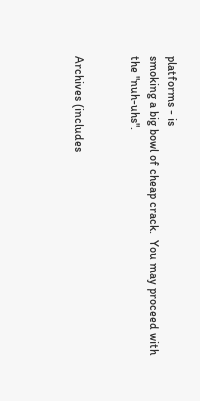platforms - is
smoking a big bowl of cheap crack.  You may proceed with the "nuh-uhs".


Archives (includes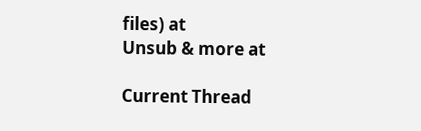files) at
Unsub & more at

Current Thread